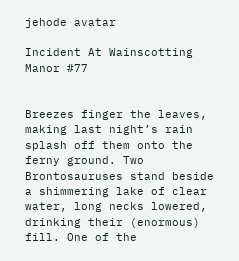jehode avatar

Incident At Wainscotting Manor #77


Breezes finger the leaves, making last night’s rain splash off them onto the ferny ground. Two Brontosauruses stand beside a shimmering lake of clear water, long necks lowered, drinking their (enormous) fill. One of the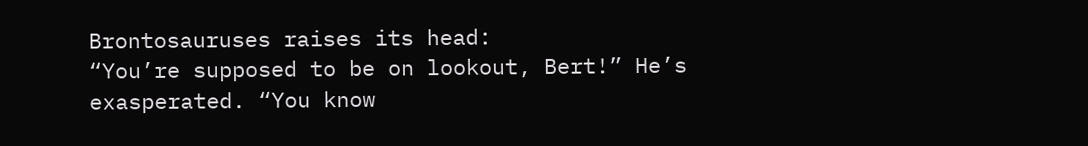Brontosauruses raises its head:
“You’re supposed to be on lookout, Bert!” He’s exasperated. “You know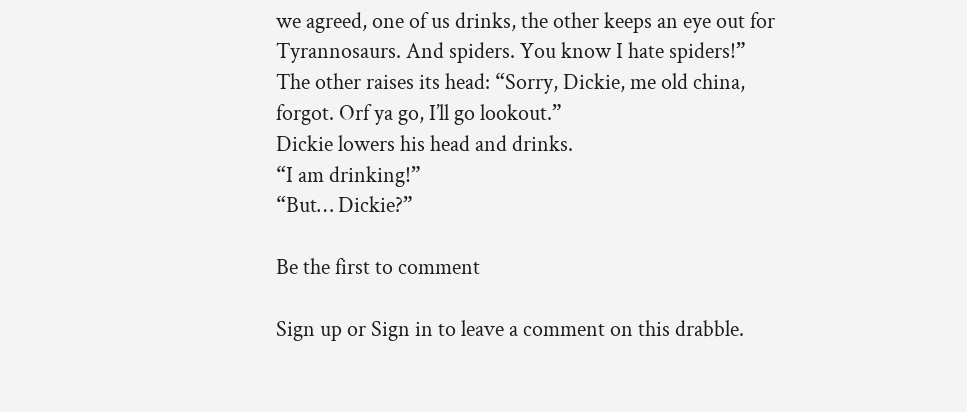we agreed, one of us drinks, the other keeps an eye out for Tyrannosaurs. And spiders. You know I hate spiders!”
The other raises its head: “Sorry, Dickie, me old china, forgot. Orf ya go, I’ll go lookout.”
Dickie lowers his head and drinks.
“I am drinking!”
“But… Dickie?”

Be the first to comment

Sign up or Sign in to leave a comment on this drabble.